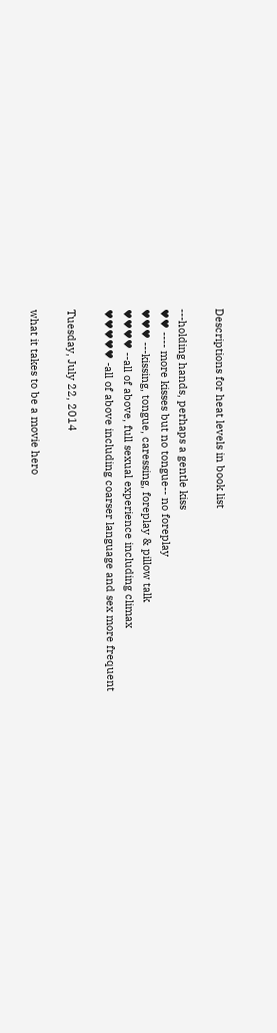Descriptions for heat levels in book list

---holding hands, perhaps a gentle kiss
♥♥ ---- more kisses but no tongue-- no foreplay
♥♥♥ ---kissing, tongue, caressing, foreplay & pillow talk
♥♥♥♥ --all of above, full sexual experience including climax
♥♥♥♥♥ -all of above including coarser language and sex more frequent

Tuesday, July 22, 2014

what it takes to be a movie hero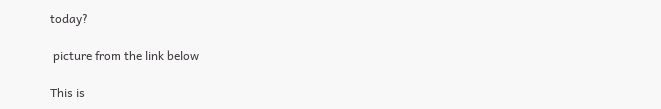today?

 picture from the link below

This is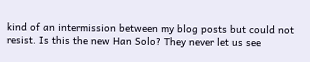kind of an intermission between my blog posts but could not resist. Is this the new Han Solo? They never let us see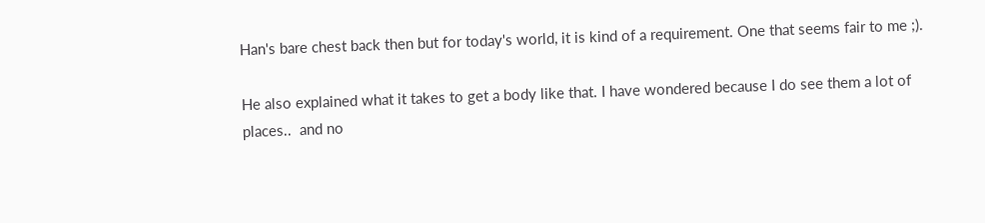Han's bare chest back then but for today's world, it is kind of a requirement. One that seems fair to me ;).

He also explained what it takes to get a body like that. I have wondered because I do see them a lot of places..  and no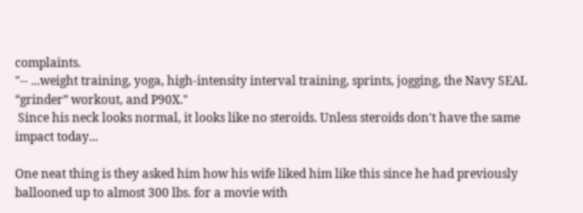complaints.
"-- ...weight training, yoga, high-intensity interval training, sprints, jogging, the Navy SEAL “grinder” workout, and P90X."
 Since his neck looks normal, it looks like no steroids. Unless steroids don't have the same impact today...

One neat thing is they asked him how his wife liked him like this since he had previously ballooned up to almost 300 lbs. for a movie with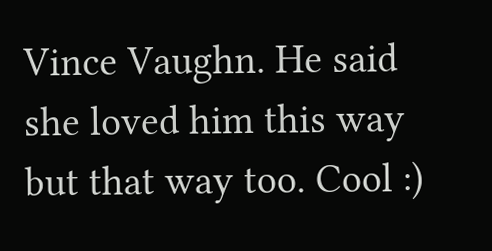Vince Vaughn. He said she loved him this way but that way too. Cool :)